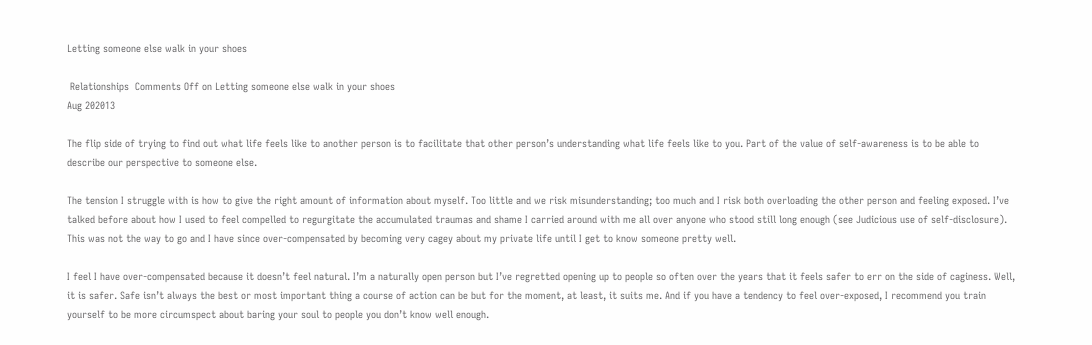Letting someone else walk in your shoes

 Relationships  Comments Off on Letting someone else walk in your shoes
Aug 202013

The flip side of trying to find out what life feels like to another person is to facilitate that other person’s understanding what life feels like to you. Part of the value of self-awareness is to be able to describe our perspective to someone else.

The tension I struggle with is how to give the right amount of information about myself. Too little and we risk misunderstanding; too much and I risk both overloading the other person and feeling exposed. I’ve talked before about how I used to feel compelled to regurgitate the accumulated traumas and shame I carried around with me all over anyone who stood still long enough (see Judicious use of self-disclosure). This was not the way to go and I have since over-compensated by becoming very cagey about my private life until I get to know someone pretty well.

I feel I have over-compensated because it doesn’t feel natural. I’m a naturally open person but I’ve regretted opening up to people so often over the years that it feels safer to err on the side of caginess. Well, it is safer. Safe isn’t always the best or most important thing a course of action can be but for the moment, at least, it suits me. And if you have a tendency to feel over-exposed, I recommend you train yourself to be more circumspect about baring your soul to people you don’t know well enough.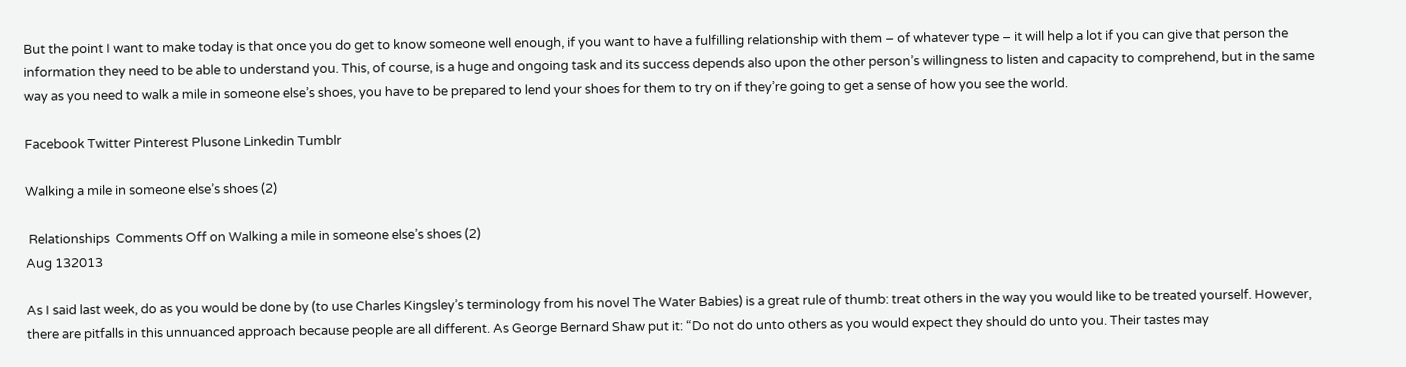But the point I want to make today is that once you do get to know someone well enough, if you want to have a fulfilling relationship with them – of whatever type – it will help a lot if you can give that person the information they need to be able to understand you. This, of course, is a huge and ongoing task and its success depends also upon the other person’s willingness to listen and capacity to comprehend, but in the same way as you need to walk a mile in someone else’s shoes, you have to be prepared to lend your shoes for them to try on if they’re going to get a sense of how you see the world.

Facebook Twitter Pinterest Plusone Linkedin Tumblr

Walking a mile in someone else’s shoes (2)

 Relationships  Comments Off on Walking a mile in someone else’s shoes (2)
Aug 132013

As I said last week, do as you would be done by (to use Charles Kingsley’s terminology from his novel The Water Babies) is a great rule of thumb: treat others in the way you would like to be treated yourself. However, there are pitfalls in this unnuanced approach because people are all different. As George Bernard Shaw put it: “Do not do unto others as you would expect they should do unto you. Their tastes may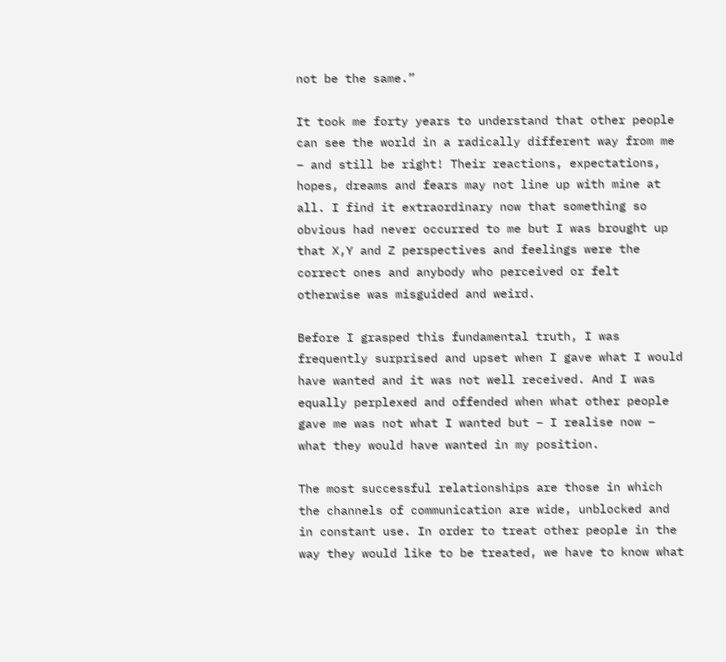not be the same.”

It took me forty years to understand that other people can see the world in a radically different way from me – and still be right! Their reactions, expectations, hopes, dreams and fears may not line up with mine at all. I find it extraordinary now that something so obvious had never occurred to me but I was brought up that X,Y and Z perspectives and feelings were the correct ones and anybody who perceived or felt otherwise was misguided and weird.

Before I grasped this fundamental truth, I was frequently surprised and upset when I gave what I would have wanted and it was not well received. And I was equally perplexed and offended when what other people gave me was not what I wanted but – I realise now – what they would have wanted in my position.

The most successful relationships are those in which the channels of communication are wide, unblocked and in constant use. In order to treat other people in the way they would like to be treated, we have to know what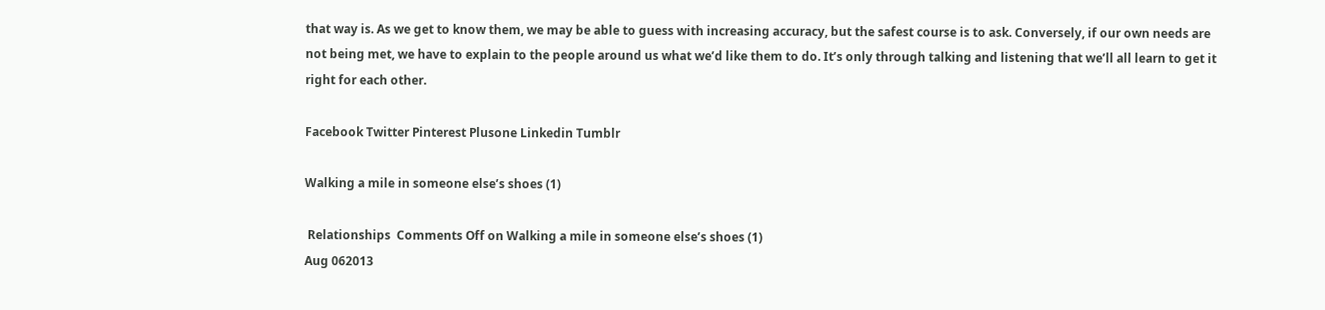that way is. As we get to know them, we may be able to guess with increasing accuracy, but the safest course is to ask. Conversely, if our own needs are not being met, we have to explain to the people around us what we’d like them to do. It’s only through talking and listening that we’ll all learn to get it right for each other.

Facebook Twitter Pinterest Plusone Linkedin Tumblr

Walking a mile in someone else’s shoes (1)

 Relationships  Comments Off on Walking a mile in someone else’s shoes (1)
Aug 062013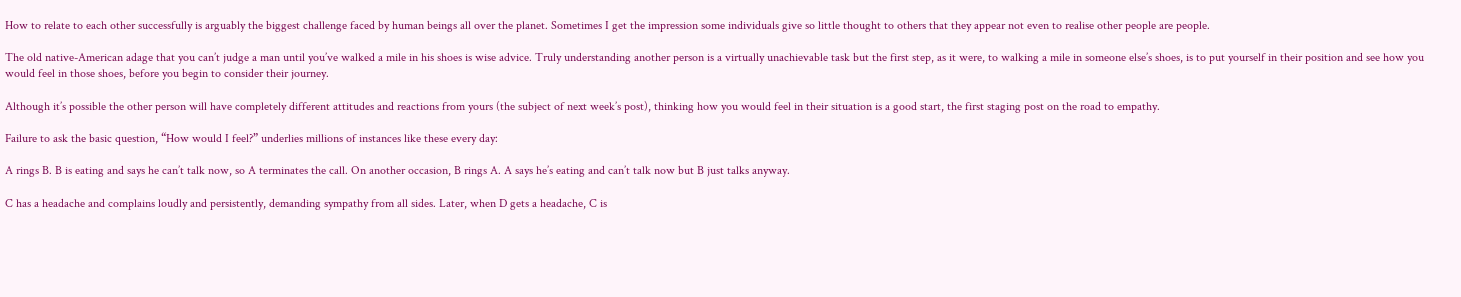How to relate to each other successfully is arguably the biggest challenge faced by human beings all over the planet. Sometimes I get the impression some individuals give so little thought to others that they appear not even to realise other people are people.

The old native-American adage that you can’t judge a man until you’ve walked a mile in his shoes is wise advice. Truly understanding another person is a virtually unachievable task but the first step, as it were, to walking a mile in someone else’s shoes, is to put yourself in their position and see how you would feel in those shoes, before you begin to consider their journey.

Although it’s possible the other person will have completely different attitudes and reactions from yours (the subject of next week’s post), thinking how you would feel in their situation is a good start, the first staging post on the road to empathy.

Failure to ask the basic question, “How would I feel?” underlies millions of instances like these every day:

A rings B. B is eating and says he can’t talk now, so A terminates the call. On another occasion, B rings A. A says he’s eating and can’t talk now but B just talks anyway.

C has a headache and complains loudly and persistently, demanding sympathy from all sides. Later, when D gets a headache, C is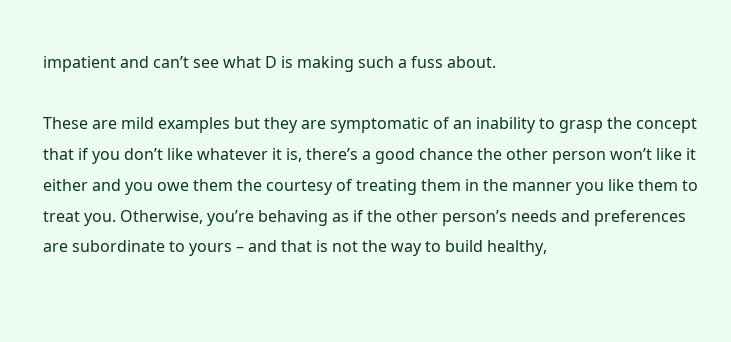impatient and can’t see what D is making such a fuss about.

These are mild examples but they are symptomatic of an inability to grasp the concept that if you don’t like whatever it is, there’s a good chance the other person won’t like it either and you owe them the courtesy of treating them in the manner you like them to treat you. Otherwise, you’re behaving as if the other person’s needs and preferences are subordinate to yours – and that is not the way to build healthy,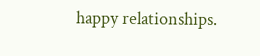happy relationships.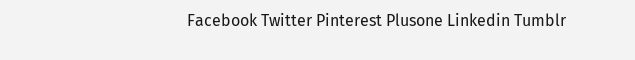Facebook Twitter Pinterest Plusone Linkedin Tumblr